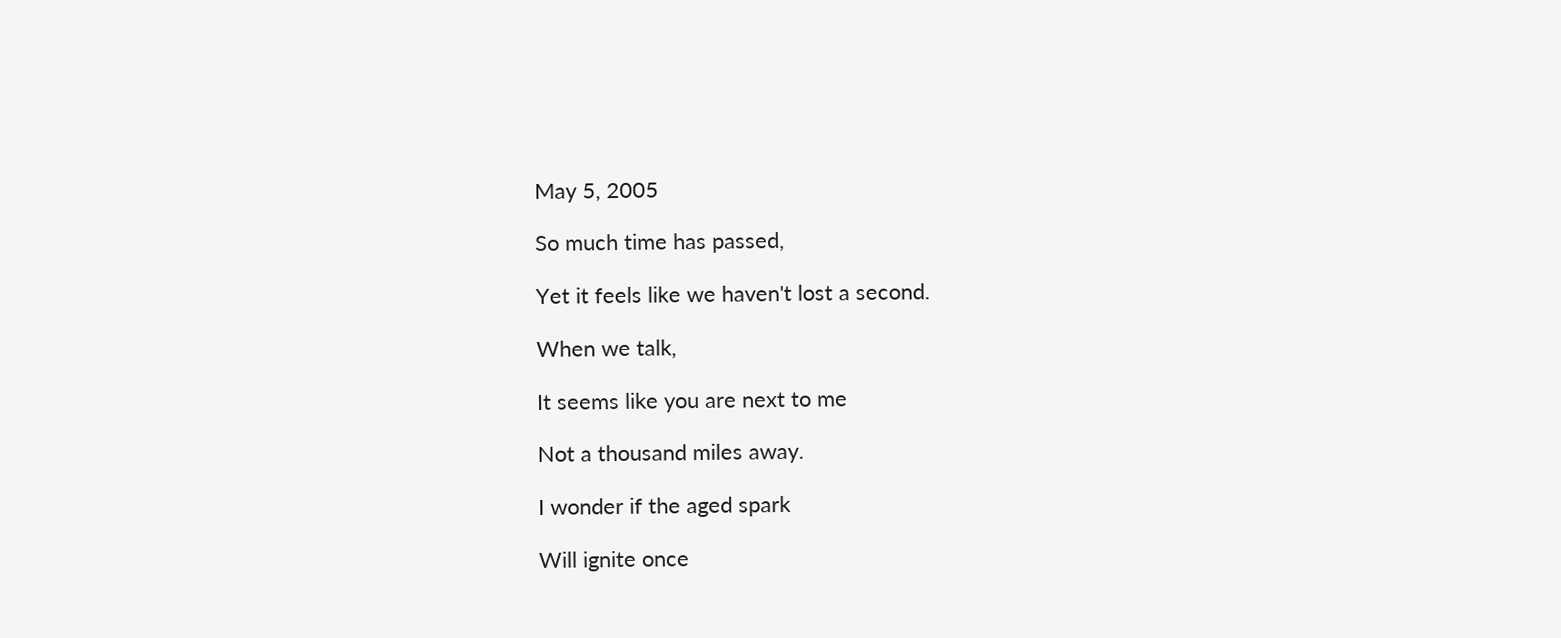May 5, 2005

So much time has passed,

Yet it feels like we haven't lost a second.

When we talk,

It seems like you are next to me

Not a thousand miles away.

I wonder if the aged spark

Will ignite once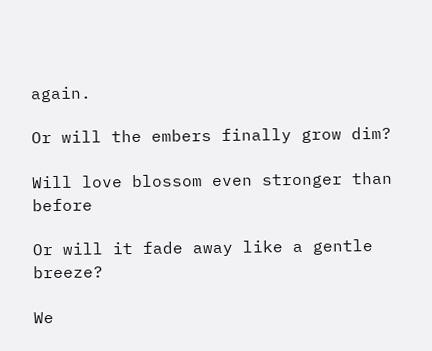again.

Or will the embers finally grow dim?

Will love blossom even stronger than before

Or will it fade away like a gentle breeze?

We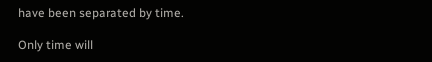have been separated by time.

Only time will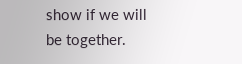show if we will be together.